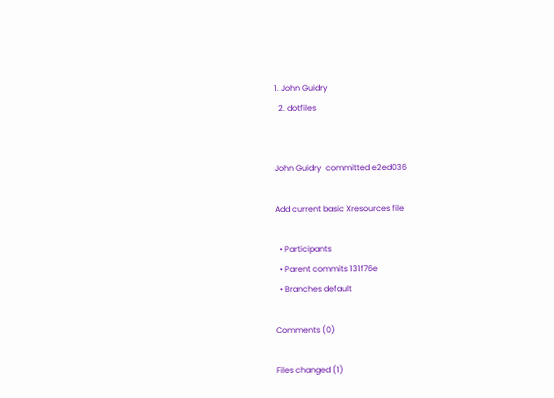1. John Guidry
  2. dotfiles


John Guidry  committed e2ed036

Add current basic Xresources file

  • Participants
  • Parent commits 131f76e
  • Branches default

Comments (0)

Files changed (1)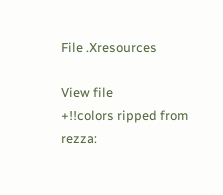File .Xresources

View file
+!!colors ripped from rezza: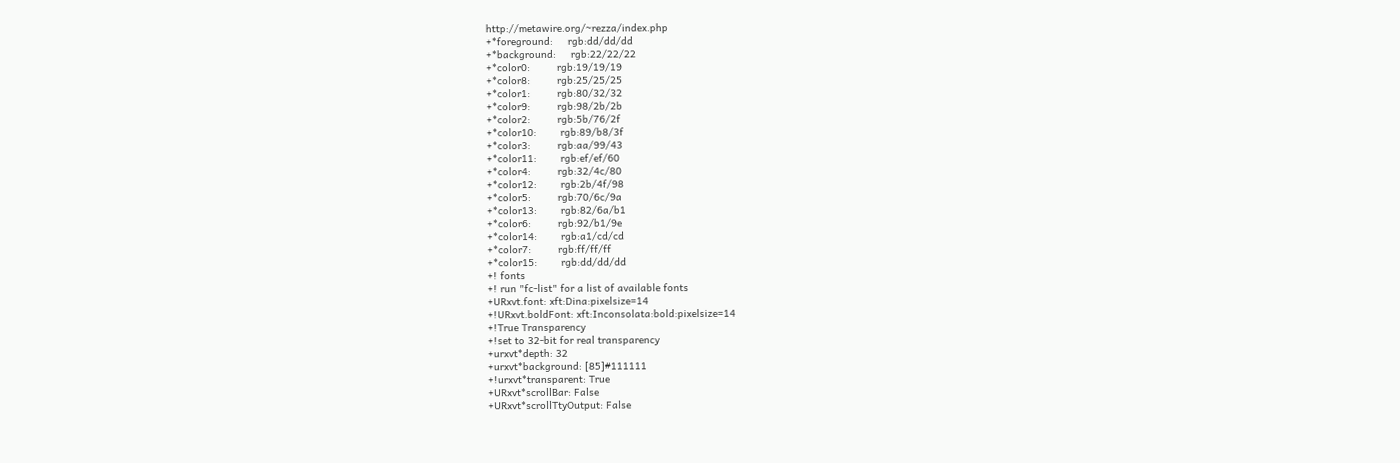http://metawire.org/~rezza/index.php
+*foreground:     rgb:dd/dd/dd
+*background:     rgb:22/22/22
+*color0:         rgb:19/19/19
+*color8:         rgb:25/25/25
+*color1:         rgb:80/32/32
+*color9:         rgb:98/2b/2b
+*color2:         rgb:5b/76/2f
+*color10:        rgb:89/b8/3f
+*color3:         rgb:aa/99/43
+*color11:        rgb:ef/ef/60
+*color4:         rgb:32/4c/80
+*color12:        rgb:2b/4f/98
+*color5:         rgb:70/6c/9a
+*color13:        rgb:82/6a/b1
+*color6:         rgb:92/b1/9e
+*color14:        rgb:a1/cd/cd
+*color7:         rgb:ff/ff/ff
+*color15:        rgb:dd/dd/dd
+! fonts
+! run "fc-list" for a list of available fonts
+URxvt.font: xft:Dina:pixelsize=14
+!URxvt.boldFont: xft:Inconsolata:bold:pixelsize=14
+!True Transparency
+!set to 32-bit for real transparency
+urxvt*depth: 32
+urxvt*background: [85]#111111
+!urxvt*transparent: True
+URxvt*scrollBar: False
+URxvt*scrollTtyOutput: False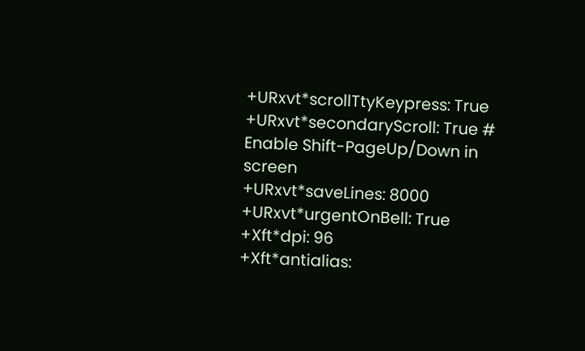+URxvt*scrollTtyKeypress: True
+URxvt*secondaryScroll: True # Enable Shift-PageUp/Down in screen
+URxvt*saveLines: 8000
+URxvt*urgentOnBell: True
+Xft*dpi: 96
+Xft*antialias: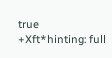true
+Xft*hinting: full